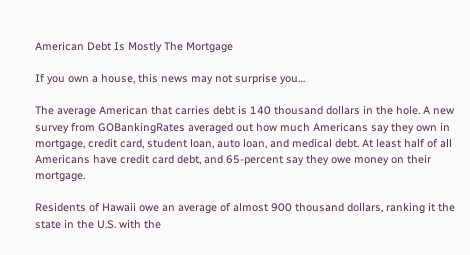American Debt Is Mostly The Mortgage

If you own a house, this news may not surprise you…

The average American that carries debt is 140 thousand dollars in the hole. A new survey from GOBankingRates averaged out how much Americans say they own in mortgage, credit card, student loan, auto loan, and medical debt. At least half of all Americans have credit card debt, and 65-percent say they owe money on their mortgage.

Residents of Hawaii owe an average of almost 900 thousand dollars, ranking it the state in the U.S. with the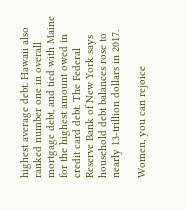highest average debt. Hawaii also ranked number one in overall mortgage debt, and tied with Maine for the highest amount owed in credit card debt. The Federal Reserve Bank of New York says household debt balances rose to nearly 13-trillion dollars in 2017.

Women, you can rejoice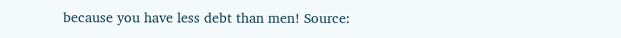because you have less debt than men! Source: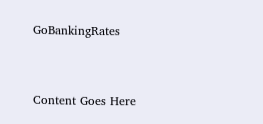GoBankingRates


Content Goes Here